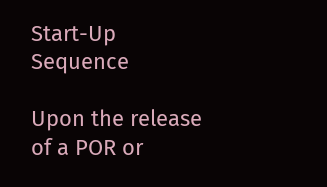Start-Up Sequence

Upon the release of a POR or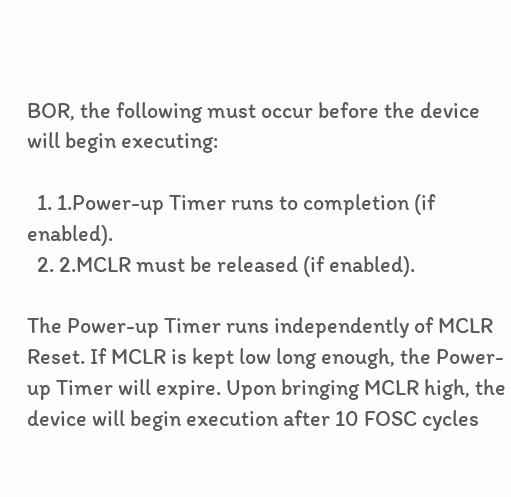BOR, the following must occur before the device will begin executing:

  1. 1.Power-up Timer runs to completion (if enabled).
  2. 2.MCLR must be released (if enabled).

The Power-up Timer runs independently of MCLR Reset. If MCLR is kept low long enough, the Power-up Timer will expire. Upon bringing MCLR high, the device will begin execution after 10 FOSC cycles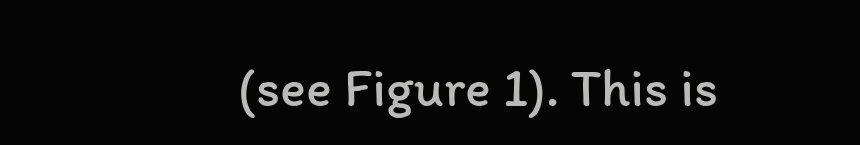(see Figure 1). This is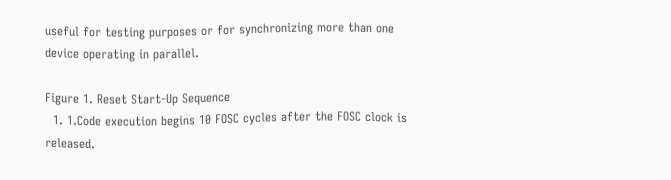useful for testing purposes or for synchronizing more than one device operating in parallel.

Figure 1. Reset Start-Up Sequence
  1. 1.Code execution begins 10 FOSC cycles after the FOSC clock is released.